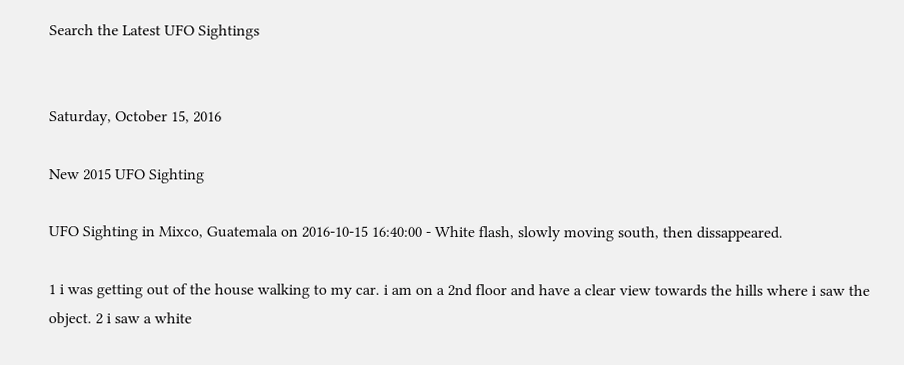Search the Latest UFO Sightings


Saturday, October 15, 2016

New 2015 UFO Sighting

UFO Sighting in Mixco, Guatemala on 2016-10-15 16:40:00 - White flash, slowly moving south, then dissappeared.

1 i was getting out of the house walking to my car. i am on a 2nd floor and have a clear view towards the hills where i saw the object. 2 i saw a white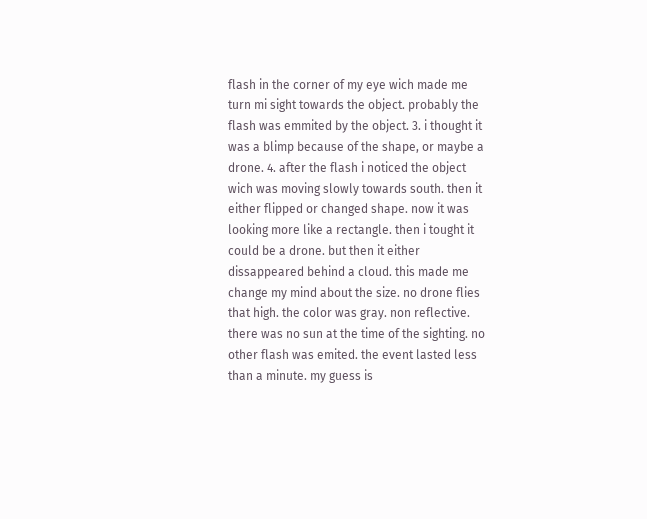flash in the corner of my eye wich made me turn mi sight towards the object. probably the flash was emmited by the object. 3. i thought it was a blimp because of the shape, or maybe a drone. 4. after the flash i noticed the object wich was moving slowly towards south. then it either flipped or changed shape. now it was looking more like a rectangle. then i tought it could be a drone. but then it either dissappeared behind a cloud. this made me change my mind about the size. no drone flies that high. the color was gray. non reflective. there was no sun at the time of the sighting. no other flash was emited. the event lasted less than a minute. my guess is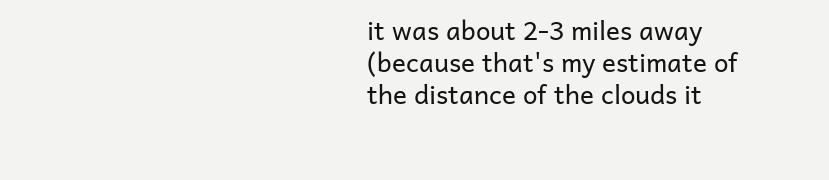it was about 2-3 miles away (because that's my estimate of the distance of the clouds it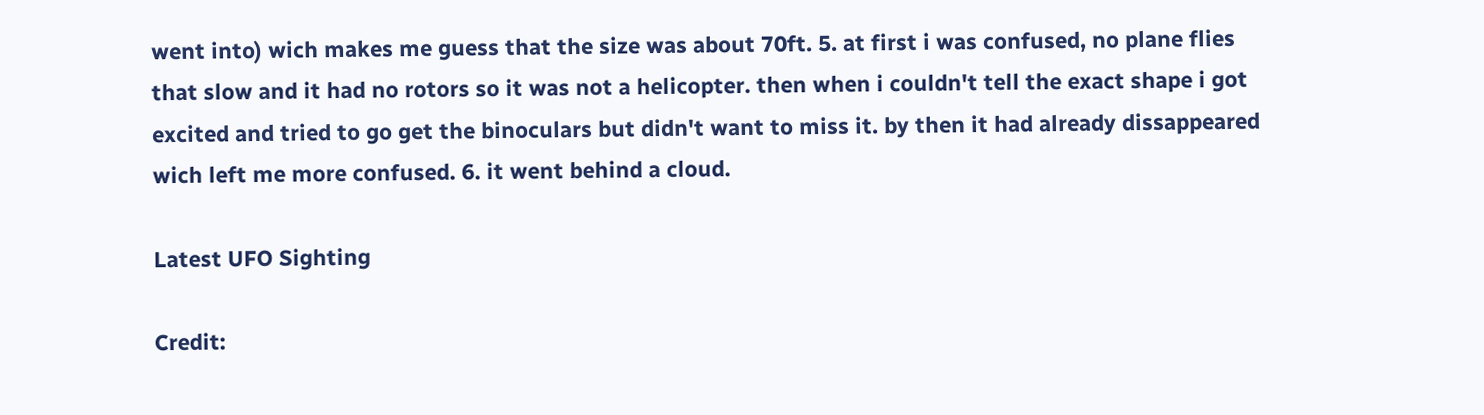went into) wich makes me guess that the size was about 70ft. 5. at first i was confused, no plane flies that slow and it had no rotors so it was not a helicopter. then when i couldn't tell the exact shape i got excited and tried to go get the binoculars but didn't want to miss it. by then it had already dissappeared wich left me more confused. 6. it went behind a cloud.

Latest UFO Sighting

Credit: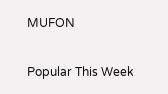MUFON

Popular This Week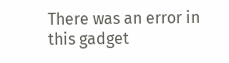There was an error in this gadget